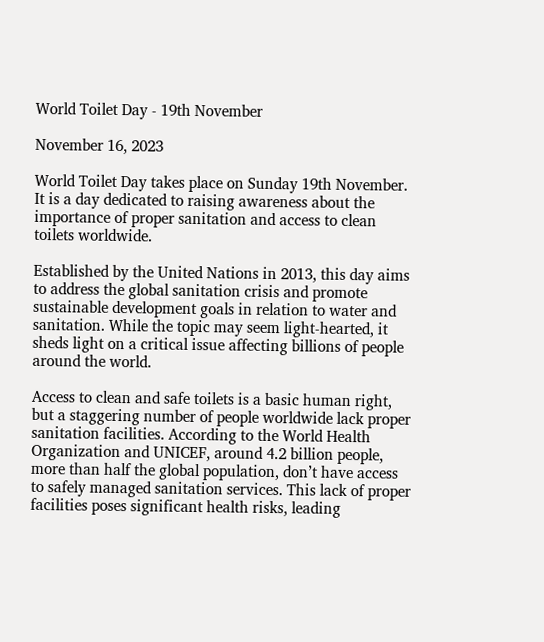World Toilet Day - 19th November

November 16, 2023

World Toilet Day takes place on Sunday 19th November. It is a day dedicated to raising awareness about the importance of proper sanitation and access to clean toilets worldwide.

Established by the United Nations in 2013, this day aims to address the global sanitation crisis and promote sustainable development goals in relation to water and sanitation. While the topic may seem light-hearted, it sheds light on a critical issue affecting billions of people around the world.

Access to clean and safe toilets is a basic human right, but a staggering number of people worldwide lack proper sanitation facilities. According to the World Health Organization and UNICEF, around 4.2 billion people, more than half the global population, don’t have access to safely managed sanitation services. This lack of proper facilities poses significant health risks, leading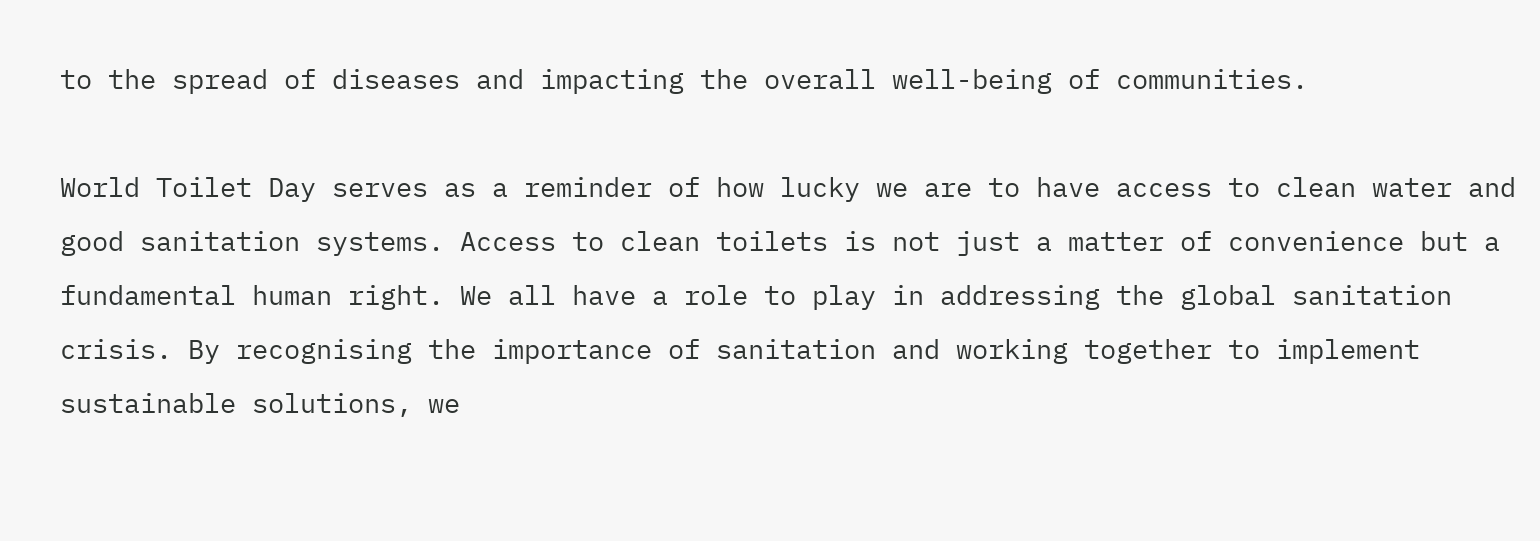to the spread of diseases and impacting the overall well-being of communities.

World Toilet Day serves as a reminder of how lucky we are to have access to clean water and good sanitation systems. Access to clean toilets is not just a matter of convenience but a fundamental human right. We all have a role to play in addressing the global sanitation crisis. By recognising the importance of sanitation and working together to implement sustainable solutions, we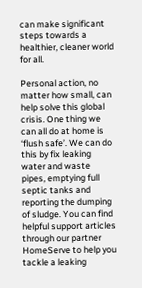can make significant steps towards a healthier, cleaner world for all.

Personal action, no matter how small, can help solve this global crisis. One thing we can all do at home is ‘flush safe’. We can do this by fix leaking water and waste pipes, emptying full septic tanks and reporting the dumping of sludge. You can find helpful support articles through our partner HomeServe to help you tackle a leaking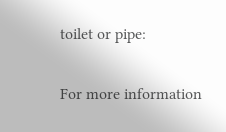toilet or pipe:

For more information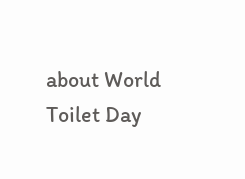about World Toilet Day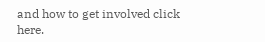and how to get involved click here.